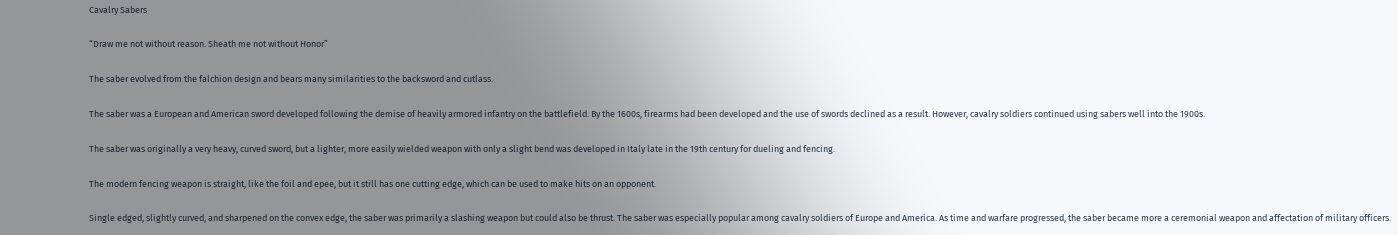Cavalry Sabers

“Draw me not without reason. Sheath me not without Honor”

The saber evolved from the falchion design and bears many similarities to the backsword and cutlass.

The saber was a European and American sword developed following the demise of heavily armored infantry on the battlefield. By the 1600s, firearms had been developed and the use of swords declined as a result. However, cavalry soldiers continued using sabers well into the 1900s.

The saber was originally a very heavy, curved sword, but a lighter, more easily wielded weapon with only a slight bend was developed in Italy late in the 19th century for dueling and fencing.

The modern fencing weapon is straight, like the foil and epee, but it still has one cutting edge, which can be used to make hits on an opponent.

Single edged, slightly curved, and sharpened on the convex edge, the saber was primarily a slashing weapon but could also be thrust. The saber was especially popular among cavalry soldiers of Europe and America. As time and warfare progressed, the saber became more a ceremonial weapon and affectation of military officers.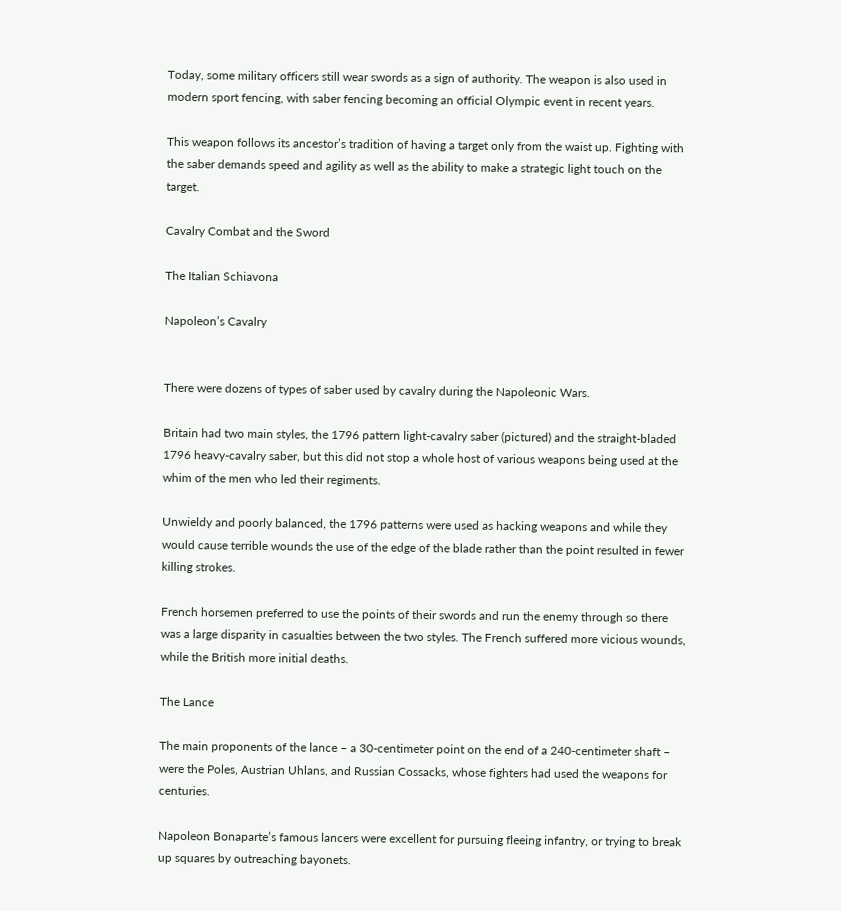Today, some military officers still wear swords as a sign of authority. The weapon is also used in modern sport fencing, with saber fencing becoming an official Olympic event in recent years.

This weapon follows its ancestor’s tradition of having a target only from the waist up. Fighting with the saber demands speed and agility as well as the ability to make a strategic light touch on the target.

Cavalry Combat and the Sword

The Italian Schiavona

Napoleon’s Cavalry


There were dozens of types of saber used by cavalry during the Napoleonic Wars.

Britain had two main styles, the 1796 pattern light-cavalry saber (pictured) and the straight-bladed 1796 heavy-cavalry saber, but this did not stop a whole host of various weapons being used at the whim of the men who led their regiments.

Unwieldy and poorly balanced, the 1796 patterns were used as hacking weapons and while they would cause terrible wounds the use of the edge of the blade rather than the point resulted in fewer killing strokes.

French horsemen preferred to use the points of their swords and run the enemy through so there was a large disparity in casualties between the two styles. The French suffered more vicious wounds, while the British more initial deaths.

The Lance

The main proponents of the lance – a 30-centimeter point on the end of a 240-centimeter shaft – were the Poles, Austrian Uhlans, and Russian Cossacks, whose fighters had used the weapons for centuries.

Napoleon Bonaparte’s famous lancers were excellent for pursuing fleeing infantry, or trying to break up squares by outreaching bayonets.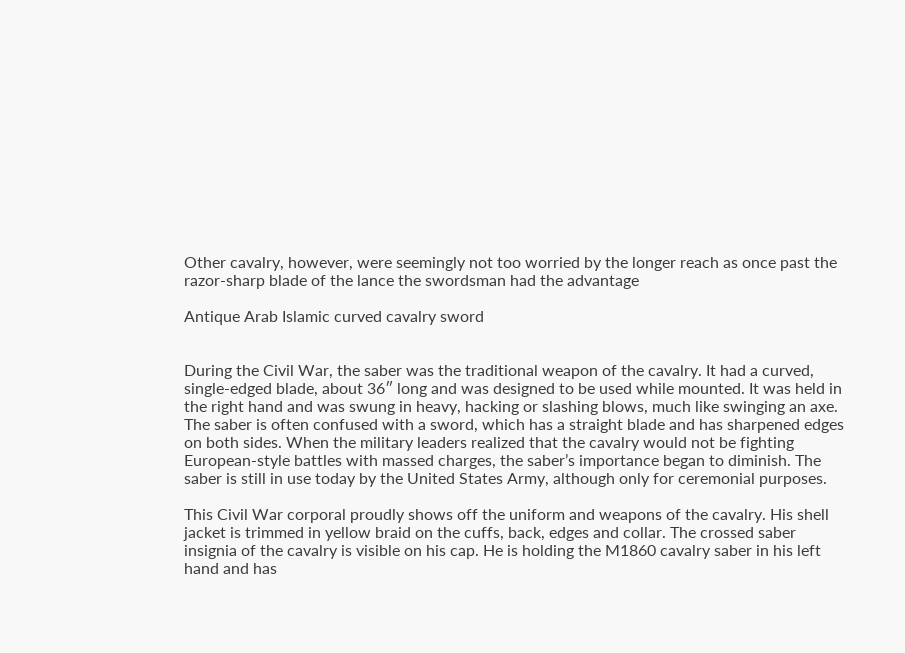Other cavalry, however, were seemingly not too worried by the longer reach as once past the razor-sharp blade of the lance the swordsman had the advantage

Antique Arab Islamic curved cavalry sword


During the Civil War, the saber was the traditional weapon of the cavalry. It had a curved, single-edged blade, about 36″ long and was designed to be used while mounted. It was held in the right hand and was swung in heavy, hacking or slashing blows, much like swinging an axe. The saber is often confused with a sword, which has a straight blade and has sharpened edges on both sides. When the military leaders realized that the cavalry would not be fighting European-style battles with massed charges, the saber’s importance began to diminish. The saber is still in use today by the United States Army, although only for ceremonial purposes.

This Civil War corporal proudly shows off the uniform and weapons of the cavalry. His shell jacket is trimmed in yellow braid on the cuffs, back, edges and collar. The crossed saber insignia of the cavalry is visible on his cap. He is holding the M1860 cavalry saber in his left hand and has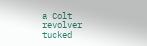a Colt revolver tucked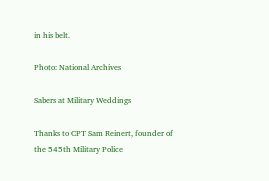in his belt.

Photo: National Archives

Sabers at Military Weddings

Thanks to CPT Sam Reinert, founder of the 545th Military Police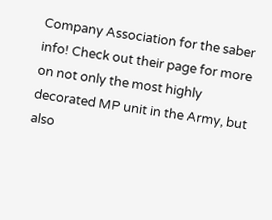Company Association for the saber info! Check out their page for more on not only the most highly decorated MP unit in the Army, but also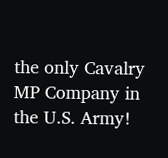the only Cavalry MP Company in the U.S. Army!